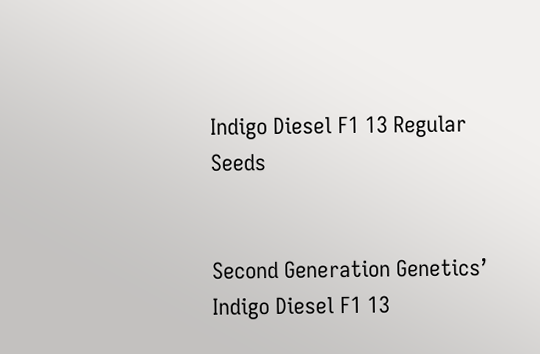Indigo Diesel F1 13 Regular Seeds


Second Generation Genetics’ Indigo Diesel F1 13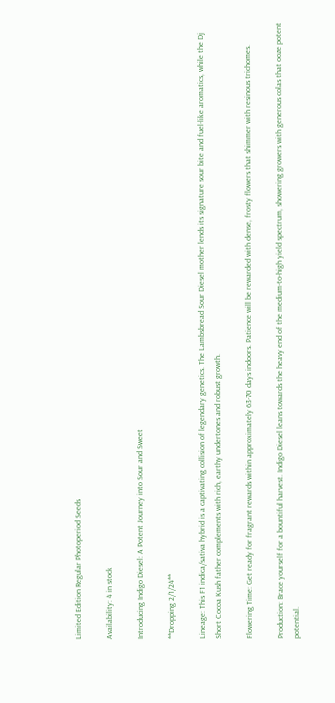Limited Edition Regular Photoperiod Seeds

Availability: 4 in stock

Introducing Indigo Diesel: A Potent Journey into Sour and Sweet

**Dropping 2/1/24**

Lineage: This F1 indica/sativa hybrid is a captivating collision of legendary genetics. The Lambsbread Sour Diesel mother lends its signature sour bite and fuel-like aromatics, while the Dj Short Cocoa Kush father complements with rich, earthy undertones and robust growth.

Flowering Time: Get ready for fragrant rewards within approximately 63-70 days indoors. Patience will be rewarded with dense, frosty flowers that shimmer with resinous trichomes.

Production: Brace yourself for a bountiful harvest. Indigo Diesel leans towards the heavy end of the medium-to-high yield spectrum, showering growers with generous colas that ooze potent potential.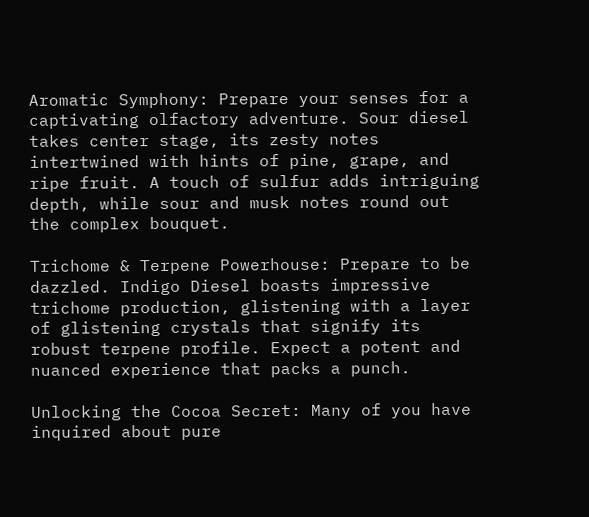Aromatic Symphony: Prepare your senses for a captivating olfactory adventure. Sour diesel takes center stage, its zesty notes intertwined with hints of pine, grape, and ripe fruit. A touch of sulfur adds intriguing depth, while sour and musk notes round out the complex bouquet.

Trichome & Terpene Powerhouse: Prepare to be dazzled. Indigo Diesel boasts impressive trichome production, glistening with a layer of glistening crystals that signify its robust terpene profile. Expect a potent and nuanced experience that packs a punch.

Unlocking the Cocoa Secret: Many of you have inquired about pure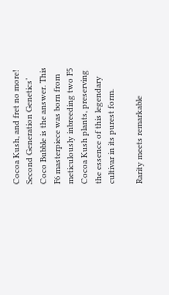Cocoa Kush, and fret no more! Second Generation Genetics’ Coco Bubble is the answer. This F6 masterpiece was born from meticulously inbreeding two F5 Cocoa Kush plants, preserving the essence of this legendary cultivar in its purest form.

Rarity meets remarkable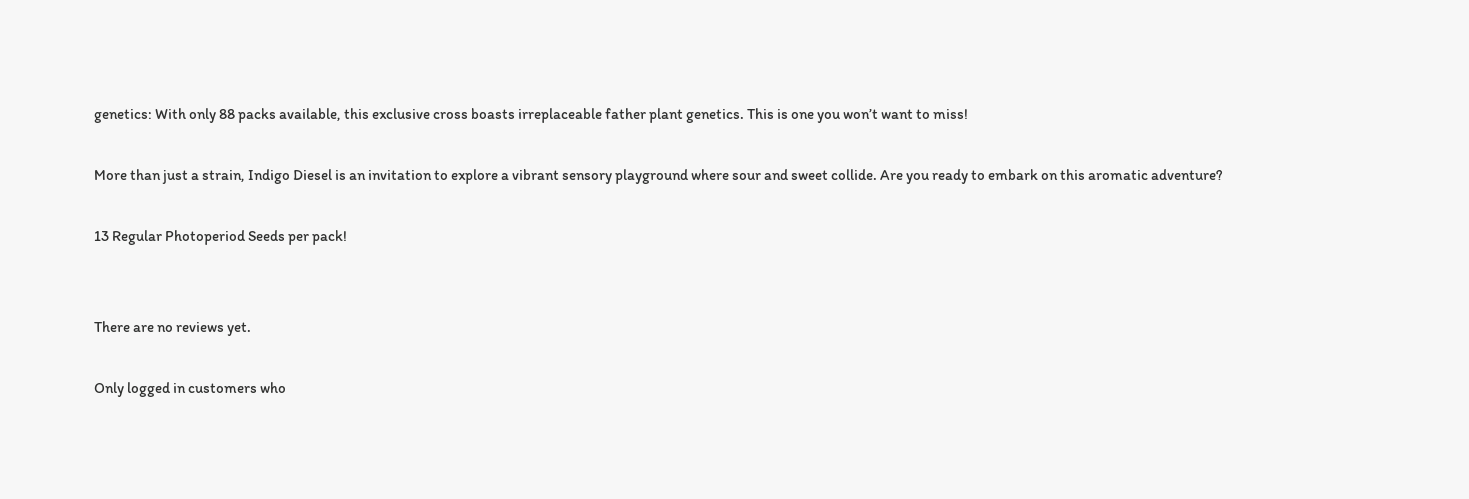genetics: With only 88 packs available, this exclusive cross boasts irreplaceable father plant genetics. This is one you won’t want to miss!

More than just a strain, Indigo Diesel is an invitation to explore a vibrant sensory playground where sour and sweet collide. Are you ready to embark on this aromatic adventure?

13 Regular Photoperiod Seeds per pack!


There are no reviews yet.

Only logged in customers who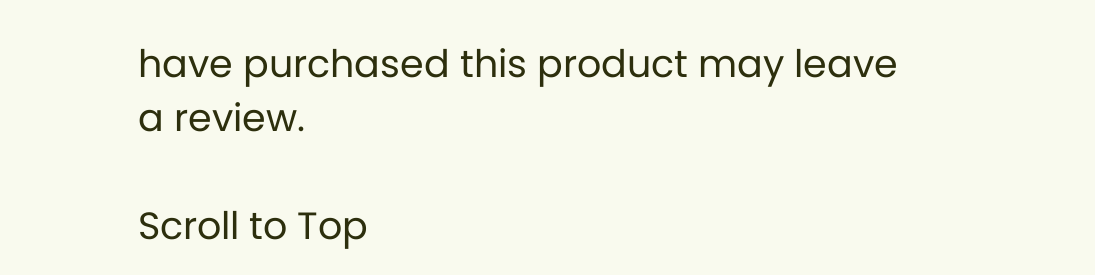have purchased this product may leave a review.

Scroll to Top